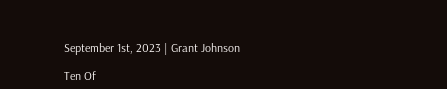September 1st, 2023 | Grant Johnson

Ten Of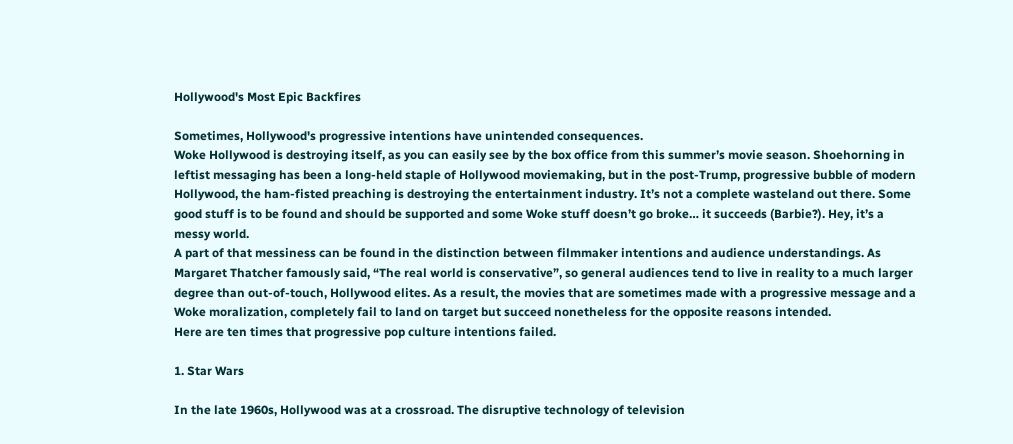Hollywood's Most Epic Backfires

Sometimes, Hollywood's progressive intentions have unintended consequences.
Woke Hollywood is destroying itself, as you can easily see by the box office from this summer’s movie season. Shoehorning in leftist messaging has been a long-held staple of Hollywood moviemaking, but in the post-Trump, progressive bubble of modern Hollywood, the ham-fisted preaching is destroying the entertainment industry. It’s not a complete wasteland out there. Some good stuff is to be found and should be supported and some Woke stuff doesn’t go broke… it succeeds (Barbie?). Hey, it’s a messy world.
A part of that messiness can be found in the distinction between filmmaker intentions and audience understandings. As Margaret Thatcher famously said, “The real world is conservative”, so general audiences tend to live in reality to a much larger degree than out-of-touch, Hollywood elites. As a result, the movies that are sometimes made with a progressive message and a Woke moralization, completely fail to land on target but succeed nonetheless for the opposite reasons intended.
Here are ten times that progressive pop culture intentions failed.

1. Star Wars

In the late 1960s, Hollywood was at a crossroad. The disruptive technology of television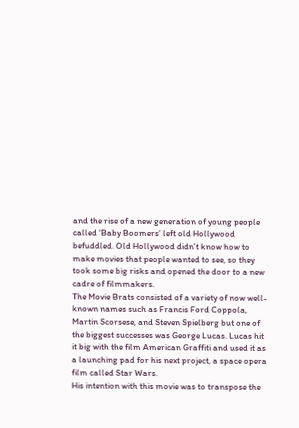and the rise of a new generation of young people called ‘Baby Boomers’ left old Hollywood befuddled. Old Hollywood didn’t know how to make movies that people wanted to see, so they took some big risks and opened the door to a new cadre of filmmakers.
The Movie Brats consisted of a variety of now well-known names such as Francis Ford Coppola, Martin Scorsese, and Steven Spielberg but one of the biggest successes was George Lucas. Lucas hit it big with the film American Graffiti and used it as a launching pad for his next project, a space opera film called Star Wars.
His intention with this movie was to transpose the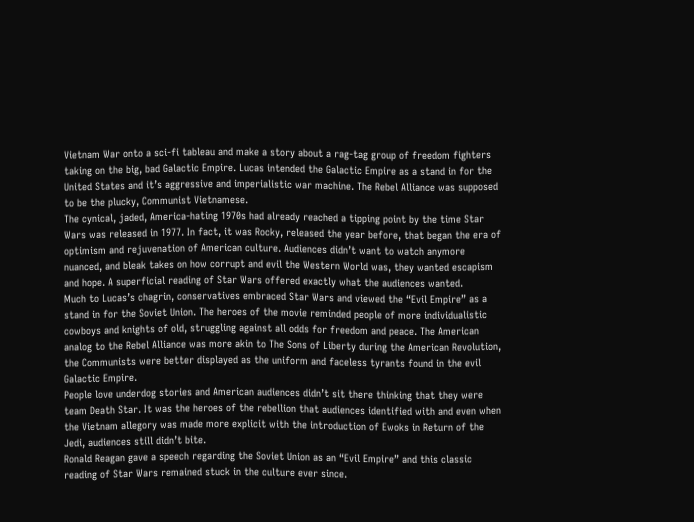Vietnam War onto a sci-fi tableau and make a story about a rag-tag group of freedom fighters taking on the big, bad Galactic Empire. Lucas intended the Galactic Empire as a stand in for the United States and it’s aggressive and imperialistic war machine. The Rebel Alliance was supposed to be the plucky, Communist Vietnamese.
The cynical, jaded, America-hating 1970s had already reached a tipping point by the time Star Wars was released in 1977. In fact, it was Rocky, released the year before, that began the era of optimism and rejuvenation of American culture. Audiences didn’t want to watch anymore nuanced, and bleak takes on how corrupt and evil the Western World was, they wanted escapism and hope. A superficial reading of Star Wars offered exactly what the audiences wanted.
Much to Lucas’s chagrin, conservatives embraced Star Wars and viewed the “Evil Empire” as a stand in for the Soviet Union. The heroes of the movie reminded people of more individualistic cowboys and knights of old, struggling against all odds for freedom and peace. The American analog to the Rebel Alliance was more akin to The Sons of Liberty during the American Revolution, the Communists were better displayed as the uniform and faceless tyrants found in the evil Galactic Empire.
People love underdog stories and American audiences didn’t sit there thinking that they were team Death Star. It was the heroes of the rebellion that audiences identified with and even when the Vietnam allegory was made more explicit with the introduction of Ewoks in Return of the Jedi, audiences still didn’t bite.
Ronald Reagan gave a speech regarding the Soviet Union as an “Evil Empire” and this classic reading of Star Wars remained stuck in the culture ever since.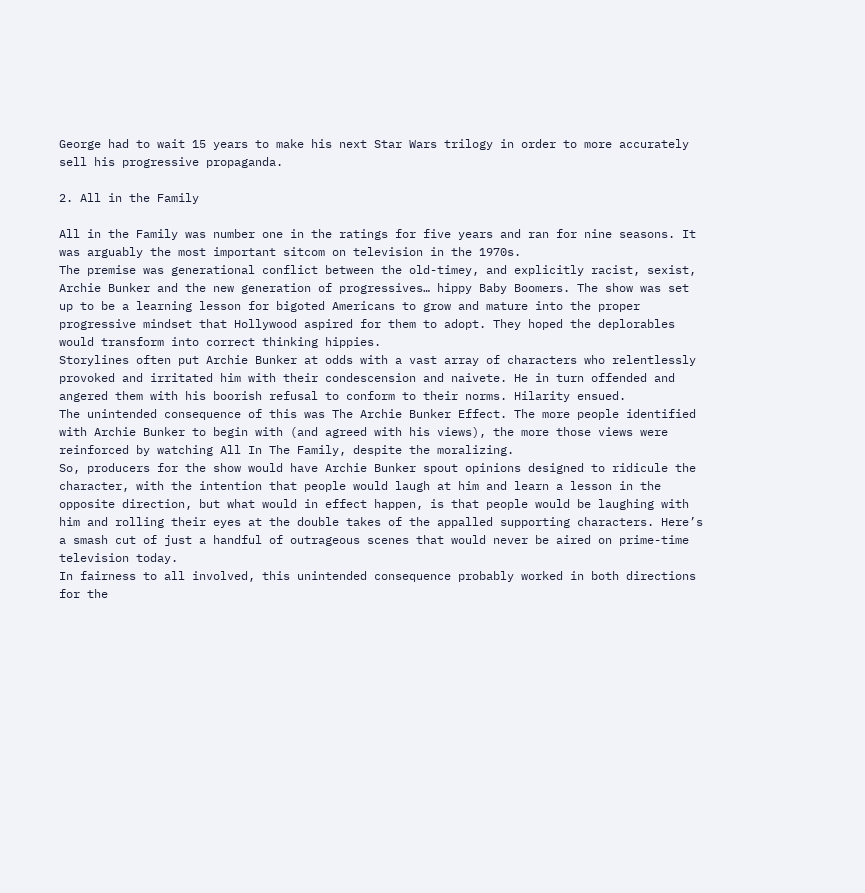George had to wait 15 years to make his next Star Wars trilogy in order to more accurately sell his progressive propaganda.

2. All in the Family

All in the Family was number one in the ratings for five years and ran for nine seasons. It was arguably the most important sitcom on television in the 1970s.
The premise was generational conflict between the old-timey, and explicitly racist, sexist, Archie Bunker and the new generation of progressives… hippy Baby Boomers. The show was set up to be a learning lesson for bigoted Americans to grow and mature into the proper progressive mindset that Hollywood aspired for them to adopt. They hoped the deplorables would transform into correct thinking hippies.
Storylines often put Archie Bunker at odds with a vast array of characters who relentlessly provoked and irritated him with their condescension and naivete. He in turn offended and angered them with his boorish refusal to conform to their norms. Hilarity ensued.
The unintended consequence of this was The Archie Bunker Effect. The more people identified with Archie Bunker to begin with (and agreed with his views), the more those views were reinforced by watching All In The Family, despite the moralizing.
So, producers for the show would have Archie Bunker spout opinions designed to ridicule the character, with the intention that people would laugh at him and learn a lesson in the opposite direction, but what would in effect happen, is that people would be laughing with him and rolling their eyes at the double takes of the appalled supporting characters. Here’s a smash cut of just a handful of outrageous scenes that would never be aired on prime-time television today.
In fairness to all involved, this unintended consequence probably worked in both directions for the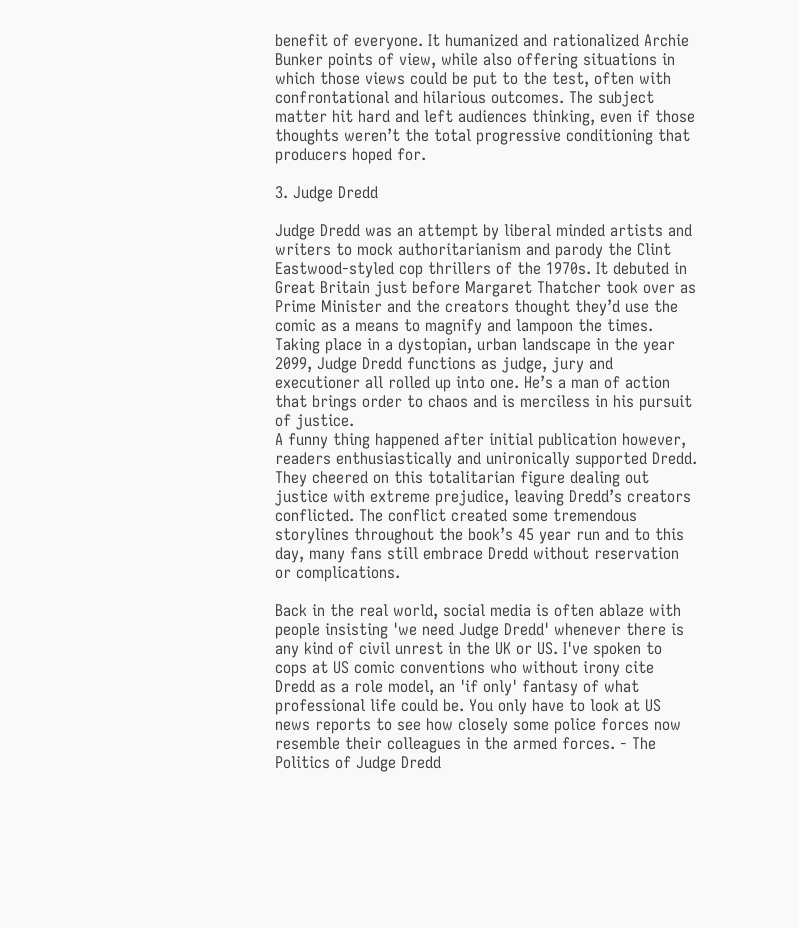benefit of everyone. It humanized and rationalized Archie Bunker points of view, while also offering situations in which those views could be put to the test, often with confrontational and hilarious outcomes. The subject matter hit hard and left audiences thinking, even if those thoughts weren’t the total progressive conditioning that producers hoped for.

3. Judge Dredd

Judge Dredd was an attempt by liberal minded artists and writers to mock authoritarianism and parody the Clint Eastwood-styled cop thrillers of the 1970s. It debuted in Great Britain just before Margaret Thatcher took over as Prime Minister and the creators thought they’d use the comic as a means to magnify and lampoon the times.
Taking place in a dystopian, urban landscape in the year 2099, Judge Dredd functions as judge, jury and executioner all rolled up into one. He’s a man of action that brings order to chaos and is merciless in his pursuit of justice.
A funny thing happened after initial publication however, readers enthusiastically and unironically supported Dredd. They cheered on this totalitarian figure dealing out justice with extreme prejudice, leaving Dredd’s creators conflicted. The conflict created some tremendous storylines throughout the book’s 45 year run and to this day, many fans still embrace Dredd without reservation or complications.

Back in the real world, social media is often ablaze with people insisting 'we need Judge Dredd' whenever there is any kind of civil unrest in the UK or US. I've spoken to cops at US comic conventions who without irony cite Dredd as a role model, an 'if only' fantasy of what professional life could be. You only have to look at US news reports to see how closely some police forces now resemble their colleagues in the armed forces. - The Politics of Judge Dredd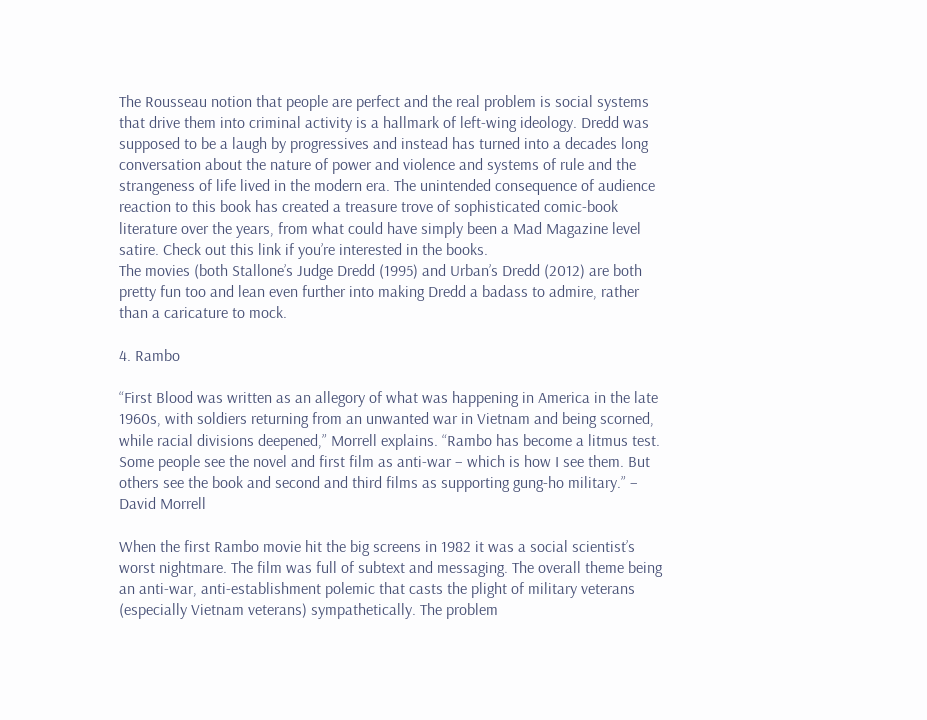The Rousseau notion that people are perfect and the real problem is social systems that drive them into criminal activity is a hallmark of left-wing ideology. Dredd was supposed to be a laugh by progressives and instead has turned into a decades long conversation about the nature of power and violence and systems of rule and the strangeness of life lived in the modern era. The unintended consequence of audience reaction to this book has created a treasure trove of sophisticated comic-book literature over the years, from what could have simply been a Mad Magazine level satire. Check out this link if you’re interested in the books.
The movies (both Stallone’s Judge Dredd (1995) and Urban’s Dredd (2012) are both pretty fun too and lean even further into making Dredd a badass to admire, rather than a caricature to mock.

4. Rambo

“First Blood was written as an allegory of what was happening in America in the late 1960s, with soldiers returning from an unwanted war in Vietnam and being scorned, while racial divisions deepened,” Morrell explains. “Rambo has become a litmus test. Some people see the novel and first film as anti-war – which is how I see them. But others see the book and second and third films as supporting gung-ho military.” – David Morrell

When the first Rambo movie hit the big screens in 1982 it was a social scientist’s worst nightmare. The film was full of subtext and messaging. The overall theme being an anti-war, anti-establishment polemic that casts the plight of military veterans (especially Vietnam veterans) sympathetically. The problem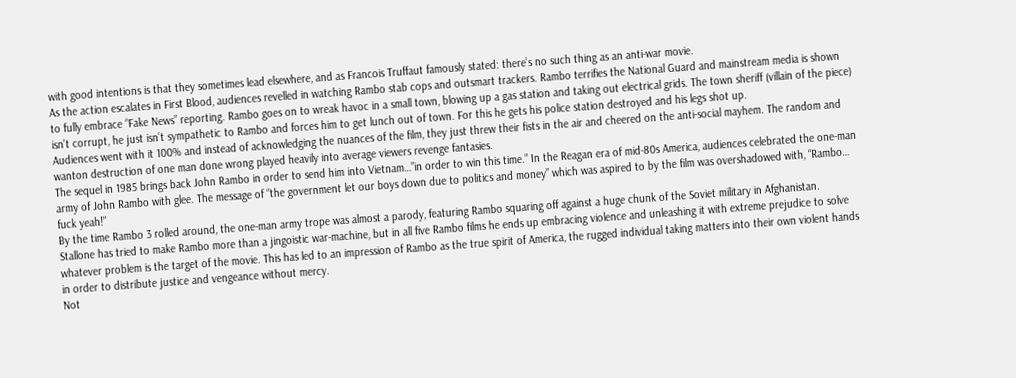with good intentions is that they sometimes lead elsewhere, and as Francois Truffaut famously stated: there’s no such thing as an anti-war movie.
As the action escalates in First Blood, audiences revelled in watching Rambo stab cops and outsmart trackers. Rambo terrifies the National Guard and mainstream media is shown to fully embrace “Fake News” reporting. Rambo goes on to wreak havoc in a small town, blowing up a gas station and taking out electrical grids. The town sheriff (villain of the piece) isn’t corrupt, he just isn’t sympathetic to Rambo and forces him to get lunch out of town. For this he gets his police station destroyed and his legs shot up.
Audiences went with it 100% and instead of acknowledging the nuances of the film, they just threw their fists in the air and cheered on the anti-social mayhem. The random and wanton destruction of one man done wrong played heavily into average viewers revenge fantasies.
The sequel in 1985 brings back John Rambo in order to send him into Vietnam…”in order to win this time.” In the Reagan era of mid-80s America, audiences celebrated the one-man army of John Rambo with glee. The message of “the government let our boys down due to politics and money” which was aspired to by the film was overshadowed with, “Rambo… fuck yeah!”
By the time Rambo 3 rolled around, the one-man army trope was almost a parody, featuring Rambo squaring off against a huge chunk of the Soviet military in Afghanistan.
Stallone has tried to make Rambo more than a jingoistic war-machine, but in all five Rambo films he ends up embracing violence and unleashing it with extreme prejudice to solve whatever problem is the target of the movie. This has led to an impression of Rambo as the true spirit of America, the rugged individual taking matters into their own violent hands in order to distribute justice and vengeance without mercy.
Not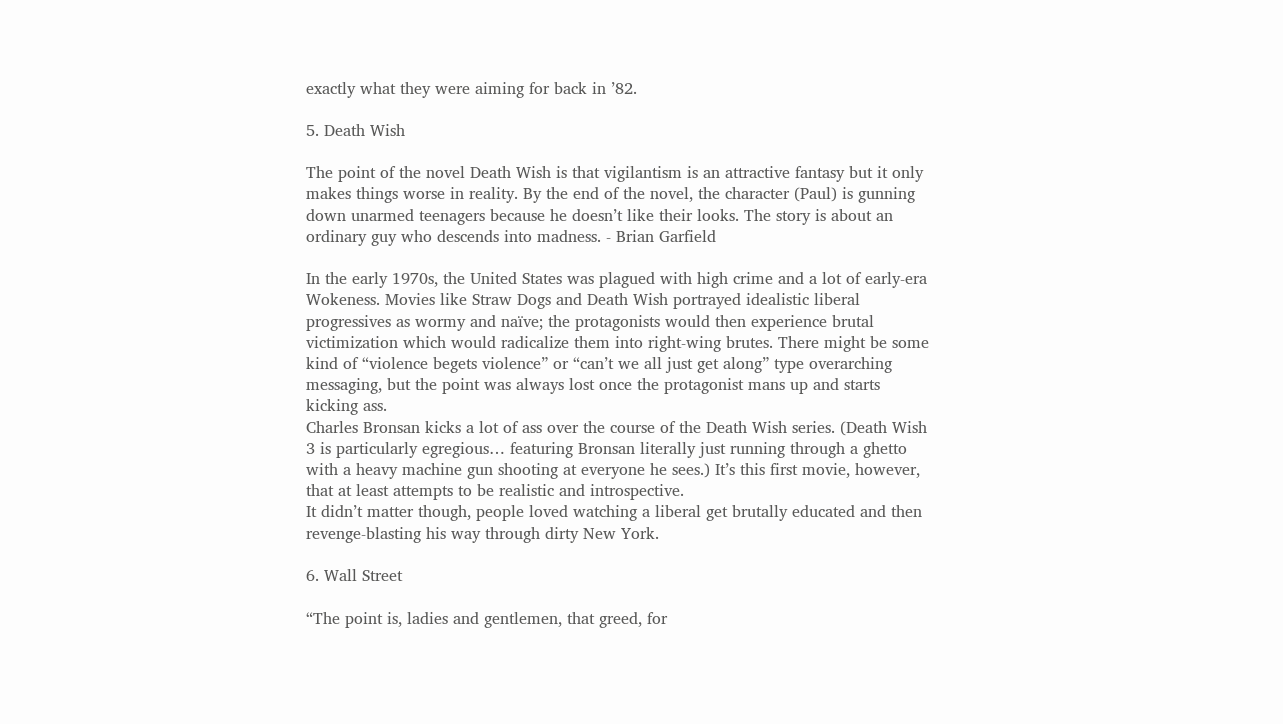exactly what they were aiming for back in ’82.

5. Death Wish

The point of the novel Death Wish is that vigilantism is an attractive fantasy but it only makes things worse in reality. By the end of the novel, the character (Paul) is gunning down unarmed teenagers because he doesn’t like their looks. The story is about an ordinary guy who descends into madness. - Brian Garfield

In the early 1970s, the United States was plagued with high crime and a lot of early-era Wokeness. Movies like Straw Dogs and Death Wish portrayed idealistic liberal progressives as wormy and naïve; the protagonists would then experience brutal victimization which would radicalize them into right-wing brutes. There might be some kind of “violence begets violence” or “can’t we all just get along” type overarching messaging, but the point was always lost once the protagonist mans up and starts kicking ass.
Charles Bronsan kicks a lot of ass over the course of the Death Wish series. (Death Wish 3 is particularly egregious… featuring Bronsan literally just running through a ghetto with a heavy machine gun shooting at everyone he sees.) It’s this first movie, however, that at least attempts to be realistic and introspective.
It didn’t matter though, people loved watching a liberal get brutally educated and then revenge-blasting his way through dirty New York.

6. Wall Street

“The point is, ladies and gentlemen, that greed, for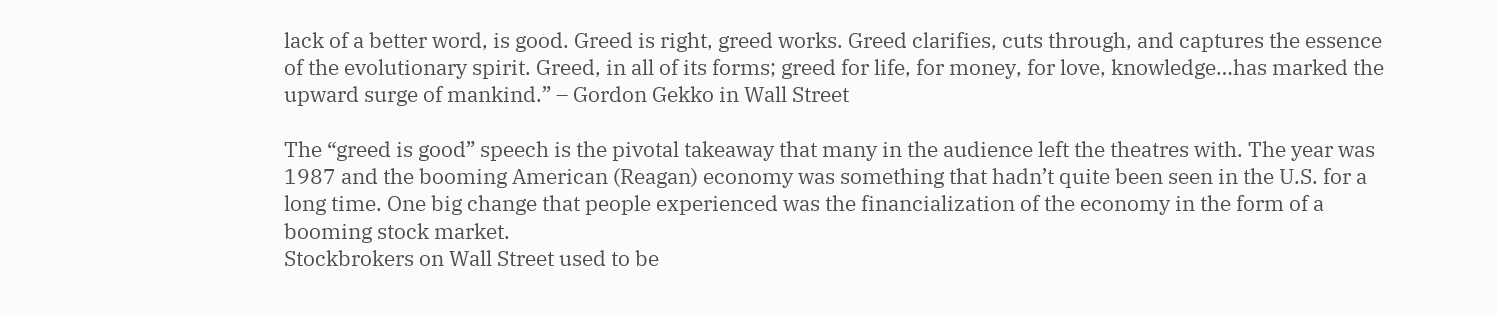lack of a better word, is good. Greed is right, greed works. Greed clarifies, cuts through, and captures the essence of the evolutionary spirit. Greed, in all of its forms; greed for life, for money, for love, knowledge…has marked the upward surge of mankind.” – Gordon Gekko in Wall Street

The “greed is good” speech is the pivotal takeaway that many in the audience left the theatres with. The year was 1987 and the booming American (Reagan) economy was something that hadn’t quite been seen in the U.S. for a long time. One big change that people experienced was the financialization of the economy in the form of a booming stock market.
Stockbrokers on Wall Street used to be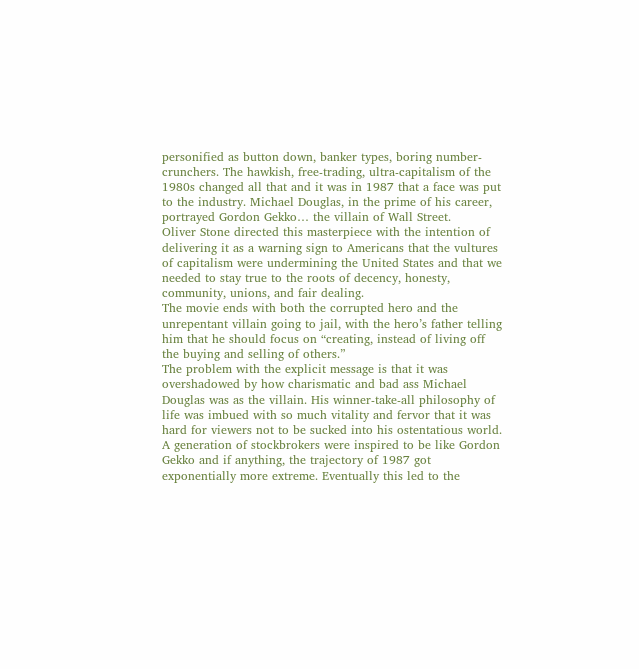personified as button down, banker types, boring number-crunchers. The hawkish, free-trading, ultra-capitalism of the 1980s changed all that and it was in 1987 that a face was put to the industry. Michael Douglas, in the prime of his career, portrayed Gordon Gekko… the villain of Wall Street.
Oliver Stone directed this masterpiece with the intention of delivering it as a warning sign to Americans that the vultures of capitalism were undermining the United States and that we needed to stay true to the roots of decency, honesty, community, unions, and fair dealing.
The movie ends with both the corrupted hero and the unrepentant villain going to jail, with the hero’s father telling him that he should focus on “creating, instead of living off the buying and selling of others.”
The problem with the explicit message is that it was overshadowed by how charismatic and bad ass Michael Douglas was as the villain. His winner-take-all philosophy of life was imbued with so much vitality and fervor that it was hard for viewers not to be sucked into his ostentatious world.
A generation of stockbrokers were inspired to be like Gordon Gekko and if anything, the trajectory of 1987 got exponentially more extreme. Eventually this led to the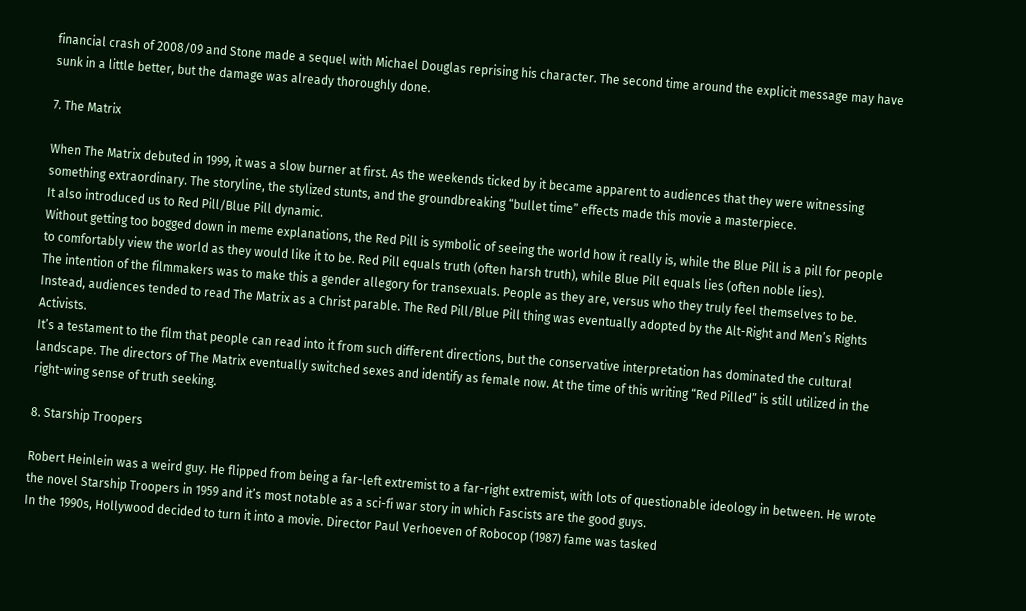financial crash of 2008/09 and Stone made a sequel with Michael Douglas reprising his character. The second time around the explicit message may have sunk in a little better, but the damage was already thoroughly done.

7. The Matrix

When The Matrix debuted in 1999, it was a slow burner at first. As the weekends ticked by it became apparent to audiences that they were witnessing something extraordinary. The storyline, the stylized stunts, and the groundbreaking “bullet time” effects made this movie a masterpiece.
It also introduced us to Red Pill/Blue Pill dynamic.
Without getting too bogged down in meme explanations, the Red Pill is symbolic of seeing the world how it really is, while the Blue Pill is a pill for people to comfortably view the world as they would like it to be. Red Pill equals truth (often harsh truth), while Blue Pill equals lies (often noble lies).
The intention of the filmmakers was to make this a gender allegory for transexuals. People as they are, versus who they truly feel themselves to be. Instead, audiences tended to read The Matrix as a Christ parable. The Red Pill/Blue Pill thing was eventually adopted by the Alt-Right and Men’s Rights Activists.
It’s a testament to the film that people can read into it from such different directions, but the conservative interpretation has dominated the cultural landscape. The directors of The Matrix eventually switched sexes and identify as female now. At the time of this writing “Red Pilled” is still utilized in the right-wing sense of truth seeking.

8. Starship Troopers

Robert Heinlein was a weird guy. He flipped from being a far-left extremist to a far-right extremist, with lots of questionable ideology in between. He wrote the novel Starship Troopers in 1959 and it’s most notable as a sci-fi war story in which Fascists are the good guys.
In the 1990s, Hollywood decided to turn it into a movie. Director Paul Verhoeven of Robocop (1987) fame was tasked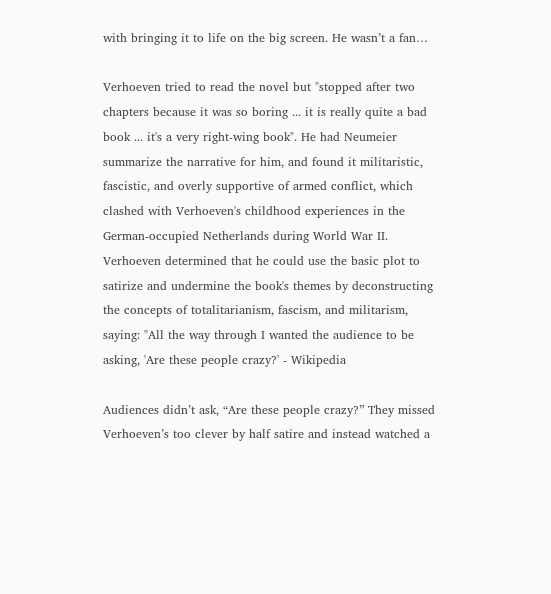with bringing it to life on the big screen. He wasn’t a fan…

Verhoeven tried to read the novel but "stopped after two chapters because it was so boring ... it is really quite a bad book ... it's a very right-wing book". He had Neumeier summarize the narrative for him, and found it militaristic, fascistic, and overly supportive of armed conflict, which clashed with Verhoeven's childhood experiences in the German-occupied Netherlands during World War II. Verhoeven determined that he could use the basic plot to satirize and undermine the book's themes by deconstructing the concepts of totalitarianism, fascism, and militarism, saying: "All the way through I wanted the audience to be asking, 'Are these people crazy?' - Wikipedia

Audiences didn’t ask, “Are these people crazy?” They missed Verhoeven’s too clever by half satire and instead watched a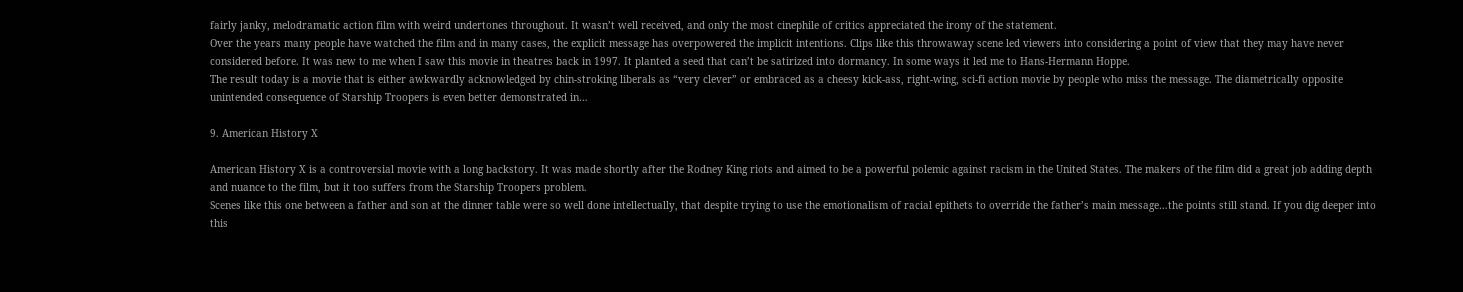fairly janky, melodramatic action film with weird undertones throughout. It wasn’t well received, and only the most cinephile of critics appreciated the irony of the statement.
Over the years many people have watched the film and in many cases, the explicit message has overpowered the implicit intentions. Clips like this throwaway scene led viewers into considering a point of view that they may have never considered before. It was new to me when I saw this movie in theatres back in 1997. It planted a seed that can’t be satirized into dormancy. In some ways it led me to Hans-Hermann Hoppe.
The result today is a movie that is either awkwardly acknowledged by chin-stroking liberals as “very clever” or embraced as a cheesy kick-ass, right-wing, sci-fi action movie by people who miss the message. The diametrically opposite unintended consequence of Starship Troopers is even better demonstrated in…

9. American History X

American History X is a controversial movie with a long backstory. It was made shortly after the Rodney King riots and aimed to be a powerful polemic against racism in the United States. The makers of the film did a great job adding depth and nuance to the film, but it too suffers from the Starship Troopers problem.
Scenes like this one between a father and son at the dinner table were so well done intellectually, that despite trying to use the emotionalism of racial epithets to override the father’s main message…the points still stand. If you dig deeper into this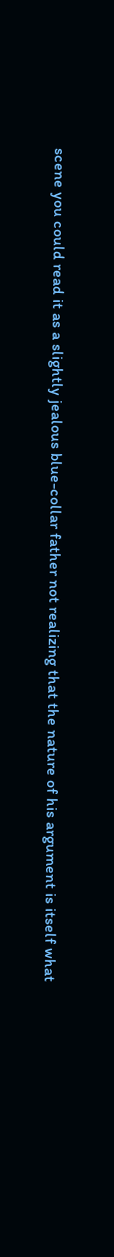scene you could read it as a slightly jealous blue-collar father not realizing that the nature of his argument is itself what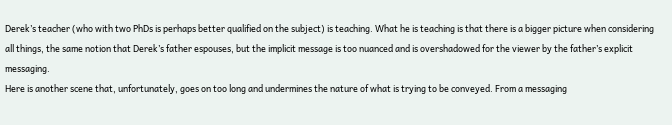Derek’s teacher (who with two PhDs is perhaps better qualified on the subject) is teaching. What he is teaching is that there is a bigger picture when considering all things, the same notion that Derek’s father espouses, but the implicit message is too nuanced and is overshadowed for the viewer by the father’s explicit messaging.
Here is another scene that, unfortunately, goes on too long and undermines the nature of what is trying to be conveyed. From a messaging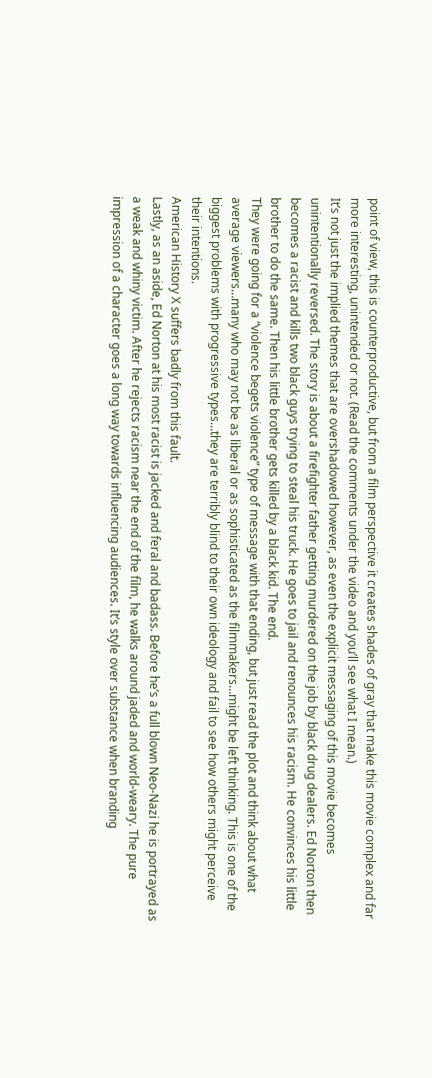point of view, this is counterproductive, but from a film perspective it creates shades of gray that make this movie complex and far more interesting, unintended or not. (Read the comments under the video and you’ll see what I mean.)
It’s not just the implied themes that are overshadowed however, as even the explicit messaging of this movie becomes unintentionally reversed. The story is about a firefighter father getting murdered on the job by black drug dealers. Ed Norton then becomes a racist and kills two black guys trying to steal his truck. He goes to jail and renounces his racism. He convinces his little brother to do the same. Then his little brother gets killed by a black kid. The end.
They were going for a “violence begets violence” type of message with that ending, but just read the plot and think about what average viewers…many who may not be as liberal or as sophisticated as the filmmakers…might be left thinking. This is one of the biggest problems with progressive types…they are terribly blind to their own ideology and fail to see how others might perceive their intentions.
American History X suffers badly from this fault.
Lastly, as an aside, Ed Norton at his most racist is jacked and feral and badass. Before he’s a full blown Neo-Nazi he is portrayed as a weak and whiny victim. After he rejects racism near the end of the film, he walks around jaded and world-weary. The pure impression of a character goes a long way towards influencing audiences. It’s style over substance when branding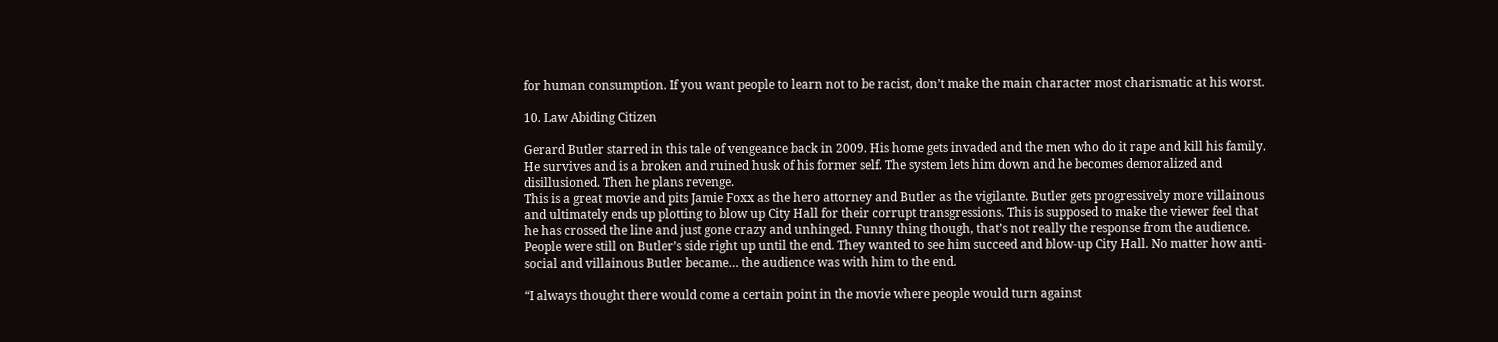for human consumption. If you want people to learn not to be racist, don’t make the main character most charismatic at his worst.

10. Law Abiding Citizen

Gerard Butler starred in this tale of vengeance back in 2009. His home gets invaded and the men who do it rape and kill his family. He survives and is a broken and ruined husk of his former self. The system lets him down and he becomes demoralized and disillusioned. Then he plans revenge.
This is a great movie and pits Jamie Foxx as the hero attorney and Butler as the vigilante. Butler gets progressively more villainous and ultimately ends up plotting to blow up City Hall for their corrupt transgressions. This is supposed to make the viewer feel that he has crossed the line and just gone crazy and unhinged. Funny thing though, that’s not really the response from the audience.
People were still on Butler’s side right up until the end. They wanted to see him succeed and blow-up City Hall. No matter how anti-social and villainous Butler became… the audience was with him to the end.

“I always thought there would come a certain point in the movie where people would turn against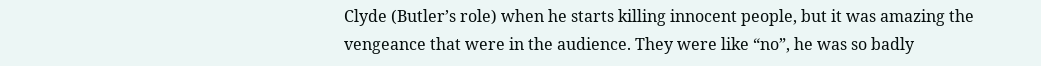Clyde (Butler’s role) when he starts killing innocent people, but it was amazing the vengeance that were in the audience. They were like “no”, he was so badly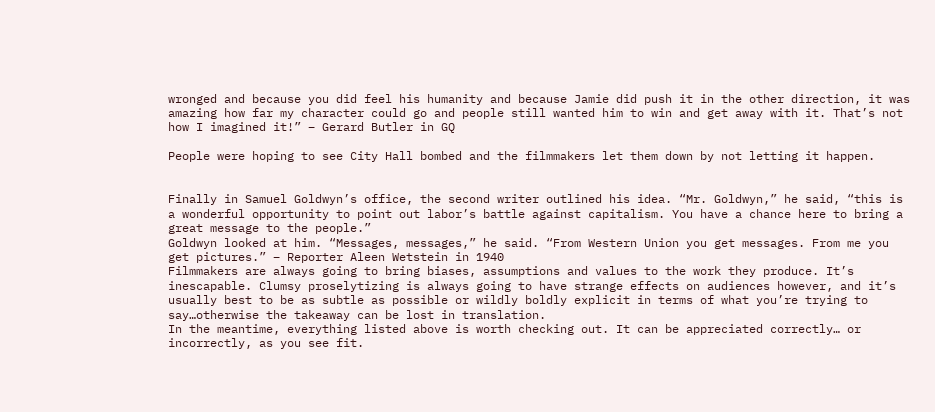wronged and because you did feel his humanity and because Jamie did push it in the other direction, it was amazing how far my character could go and people still wanted him to win and get away with it. That’s not how I imagined it!” – Gerard Butler in GQ

People were hoping to see City Hall bombed and the filmmakers let them down by not letting it happen.


Finally in Samuel Goldwyn’s office, the second writer outlined his idea. “Mr. Goldwyn,” he said, “this is a wonderful opportunity to point out labor’s battle against capitalism. You have a chance here to bring a great message to the people.”
Goldwyn looked at him. “Messages, messages,” he said. “From Western Union you get messages. From me you get pictures.” – Reporter Aleen Wetstein in 1940
Filmmakers are always going to bring biases, assumptions and values to the work they produce. It’s inescapable. Clumsy proselytizing is always going to have strange effects on audiences however, and it’s usually best to be as subtle as possible or wildly boldly explicit in terms of what you’re trying to say…otherwise the takeaway can be lost in translation.
In the meantime, everything listed above is worth checking out. It can be appreciated correctly… or incorrectly, as you see fit.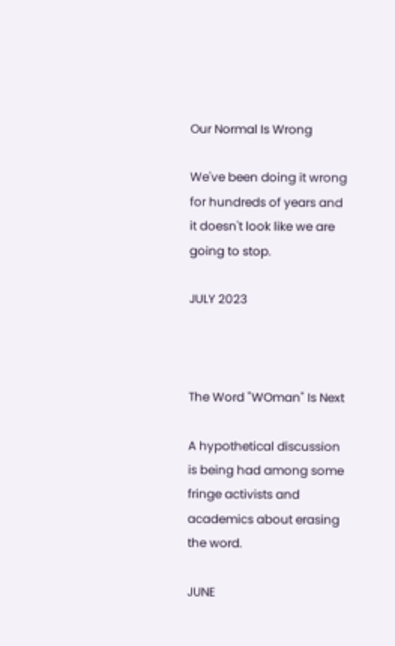Our Normal Is Wrong

We've been doing it wrong for hundreds of years and it doesn't look like we are going to stop.

JULY 2023



The Word "WOman" Is Next

A hypothetical discussion is being had among some fringe activists and academics about erasing the word.

JUNE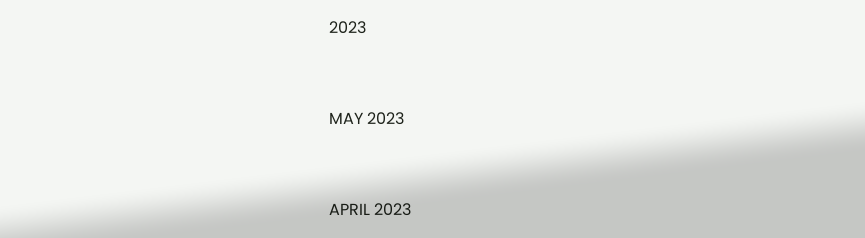2023


MAY 2023


APRIL 2023